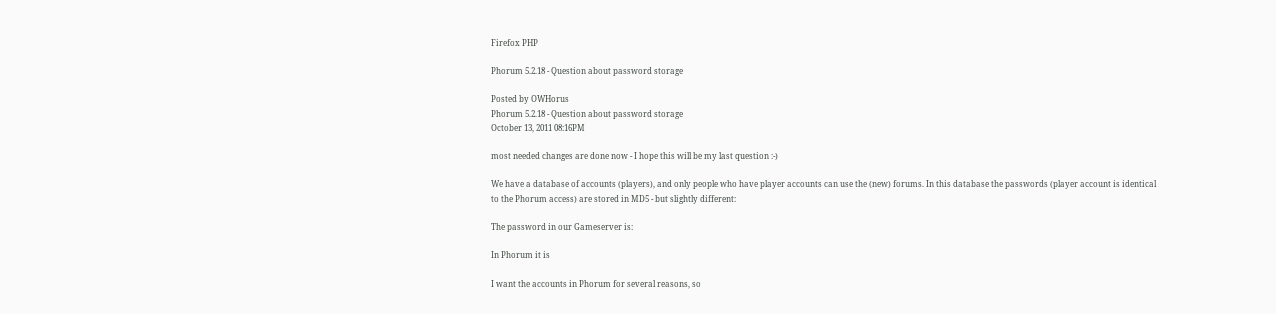Firefox PHP

Phorum 5.2.18 - Question about password storage

Posted by OWHorus
Phorum 5.2.18 - Question about password storage
October 13, 2011 08:16PM

most needed changes are done now - I hope this will be my last question :-)

We have a database of accounts (players), and only people who have player accounts can use the (new) forums. In this database the passwords (player account is identical to the Phorum access) are stored in MD5 - but slightly different:

The password in our Gameserver is:

In Phorum it is

I want the accounts in Phorum for several reasons, so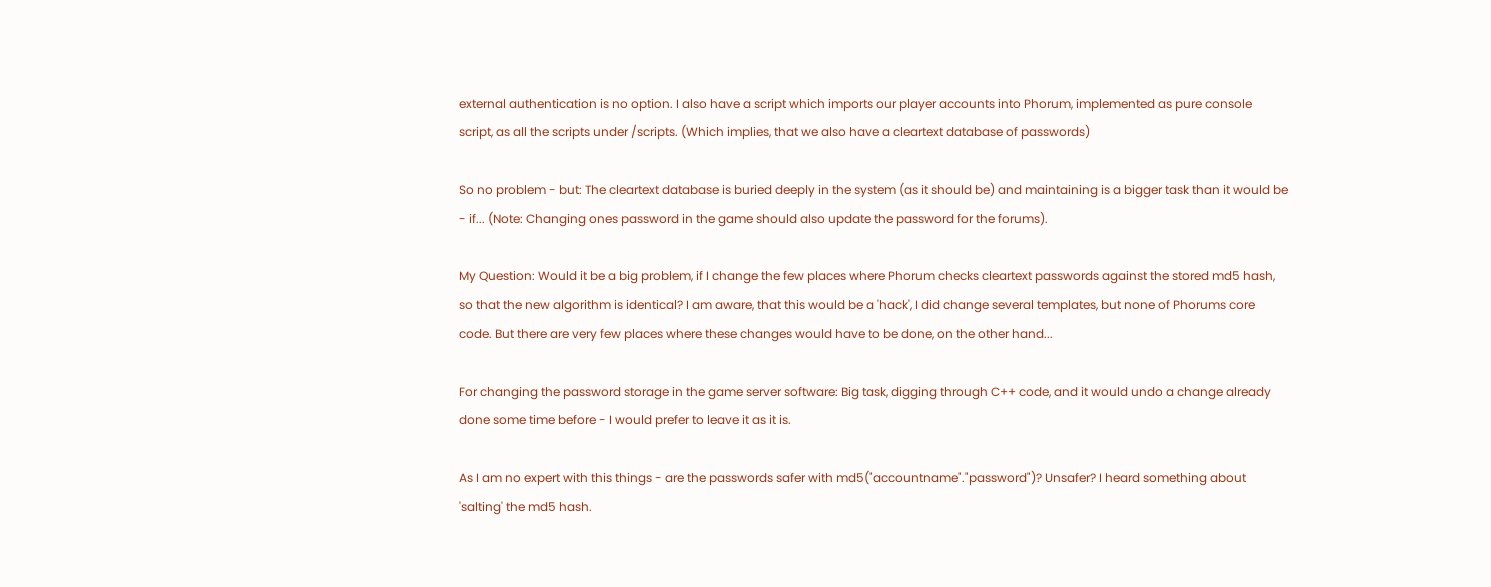external authentication is no option. I also have a script which imports our player accounts into Phorum, implemented as pure console script, as all the scripts under /scripts. (Which implies, that we also have a cleartext database of passwords)

So no problem - but: The cleartext database is buried deeply in the system (as it should be) and maintaining is a bigger task than it would be - if... (Note: Changing ones password in the game should also update the password for the forums).

My Question: Would it be a big problem, if I change the few places where Phorum checks cleartext passwords against the stored md5 hash, so that the new algorithm is identical? I am aware, that this would be a 'hack', I did change several templates, but none of Phorums core code. But there are very few places where these changes would have to be done, on the other hand...

For changing the password storage in the game server software: Big task, digging through C++ code, and it would undo a change already done some time before - I would prefer to leave it as it is.

As I am no expert with this things - are the passwords safer with md5("accountname"."password")? Unsafer? I heard something about 'salting' the md5 hash.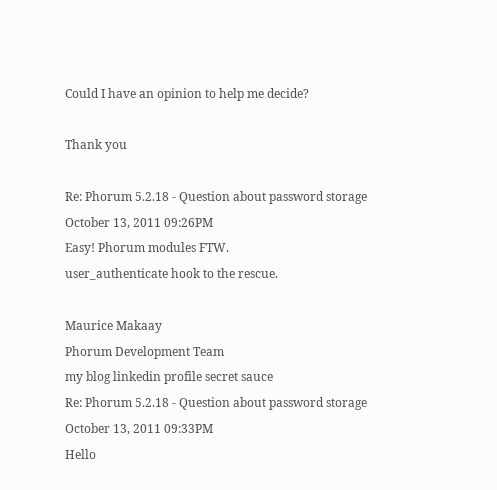Could I have an opinion to help me decide?

Thank you

Re: Phorum 5.2.18 - Question about password storage
October 13, 2011 09:26PM
Easy! Phorum modules FTW.
user_authenticate hook to the rescue.

Maurice Makaay
Phorum Development Team
my blog linkedin profile secret sauce
Re: Phorum 5.2.18 - Question about password storage
October 13, 2011 09:33PM
Hello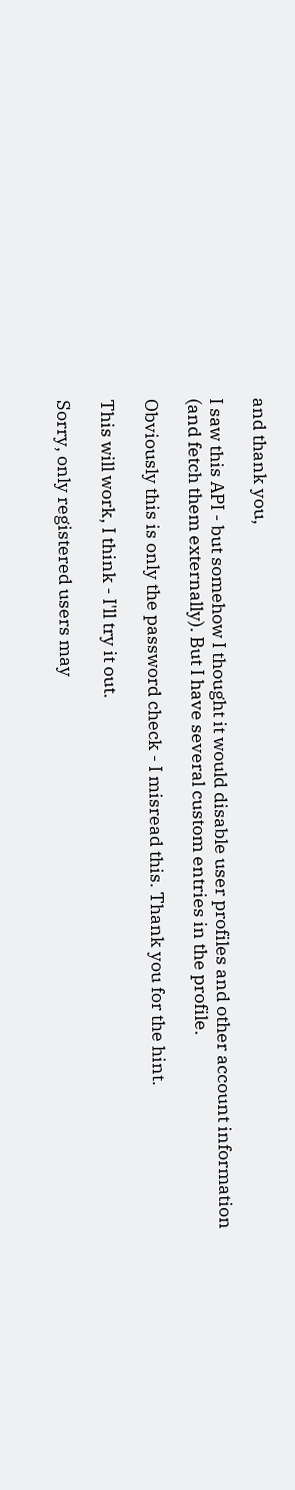and thank you,

I saw this API - but somehow I thought it would disable user profiles and other account information (and fetch them externally). But I have several custom entries in the profile.

Obviously this is only the password check - I misread this. Thank you for the hint.

This will work, I think - I'll try it out.

Sorry, only registered users may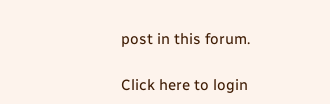post in this forum.

Click here to login